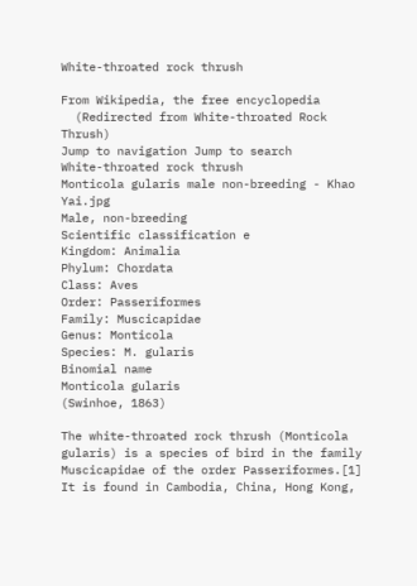White-throated rock thrush

From Wikipedia, the free encyclopedia
  (Redirected from White-throated Rock Thrush)
Jump to navigation Jump to search
White-throated rock thrush
Monticola gularis male non-breeding - Khao Yai.jpg
Male, non-breeding
Scientific classification e
Kingdom: Animalia
Phylum: Chordata
Class: Aves
Order: Passeriformes
Family: Muscicapidae
Genus: Monticola
Species: M. gularis
Binomial name
Monticola gularis
(Swinhoe, 1863)

The white-throated rock thrush (Monticola gularis) is a species of bird in the family Muscicapidae of the order Passeriformes.[1] It is found in Cambodia, China, Hong Kong,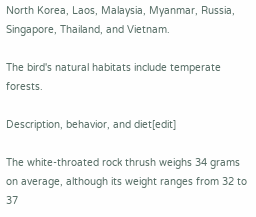North Korea, Laos, Malaysia, Myanmar, Russia, Singapore, Thailand, and Vietnam.

The bird's natural habitats include temperate forests.

Description, behavior, and diet[edit]

The white-throated rock thrush weighs 34 grams on average, although its weight ranges from 32 to 37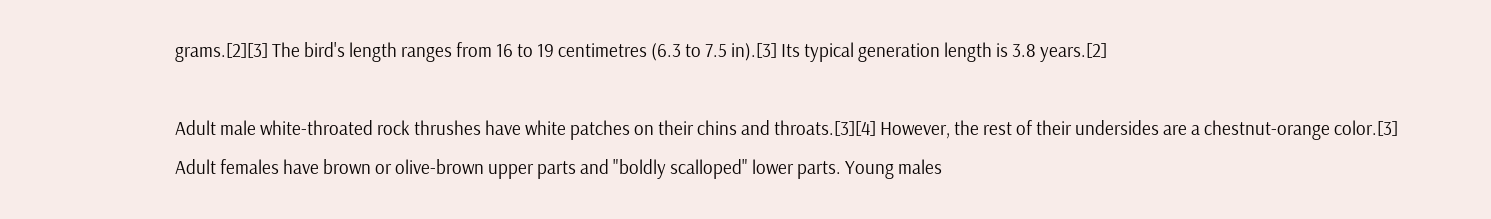grams.[2][3] The bird's length ranges from 16 to 19 centimetres (6.3 to 7.5 in).[3] Its typical generation length is 3.8 years.[2]

Adult male white-throated rock thrushes have white patches on their chins and throats.[3][4] However, the rest of their undersides are a chestnut-orange color.[3] Adult females have brown or olive-brown upper parts and "boldly scalloped" lower parts. Young males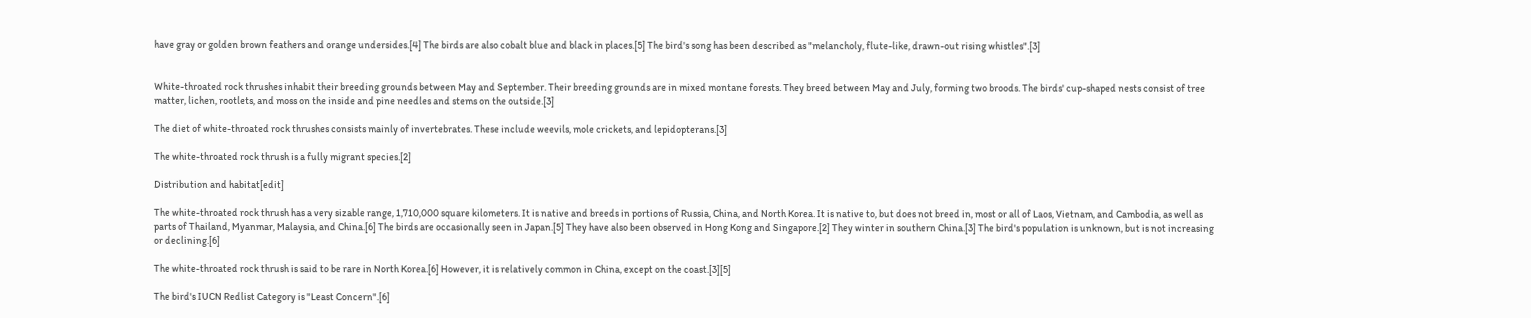have gray or golden brown feathers and orange undersides.[4] The birds are also cobalt blue and black in places.[5] The bird's song has been described as "melancholy, flute-like, drawn-out rising whistles".[3]


White-throated rock thrushes inhabit their breeding grounds between May and September. Their breeding grounds are in mixed montane forests. They breed between May and July, forming two broods. The birds' cup-shaped nests consist of tree matter, lichen, rootlets, and moss on the inside and pine needles and stems on the outside.[3]

The diet of white-throated rock thrushes consists mainly of invertebrates. These include weevils, mole crickets, and lepidopterans.[3]

The white-throated rock thrush is a fully migrant species.[2]

Distribution and habitat[edit]

The white-throated rock thrush has a very sizable range, 1,710,000 square kilometers. It is native and breeds in portions of Russia, China, and North Korea. It is native to, but does not breed in, most or all of Laos, Vietnam, and Cambodia, as well as parts of Thailand, Myanmar, Malaysia, and China.[6] The birds are occasionally seen in Japan.[5] They have also been observed in Hong Kong and Singapore.[2] They winter in southern China.[3] The bird's population is unknown, but is not increasing or declining.[6]

The white-throated rock thrush is said to be rare in North Korea.[6] However, it is relatively common in China, except on the coast.[3][5]

The bird's IUCN Redlist Category is "Least Concern".[6]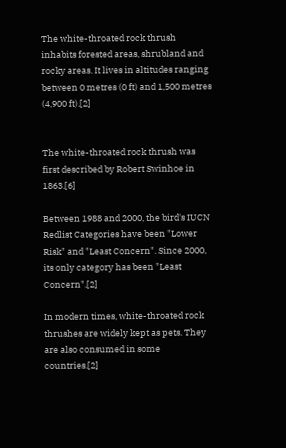The white-throated rock thrush inhabits forested areas, shrubland and rocky areas. It lives in altitudes ranging between 0 metres (0 ft) and 1,500 metres (4,900 ft).[2]


The white-throated rock thrush was first described by Robert Swinhoe in 1863.[6]

Between 1988 and 2000, the bird's IUCN Redlist Categories have been "Lower Risk" and "Least Concern". Since 2000, its only category has been "Least Concern".[2]

In modern times, white-throated rock thrushes are widely kept as pets. They are also consumed in some countries.[2]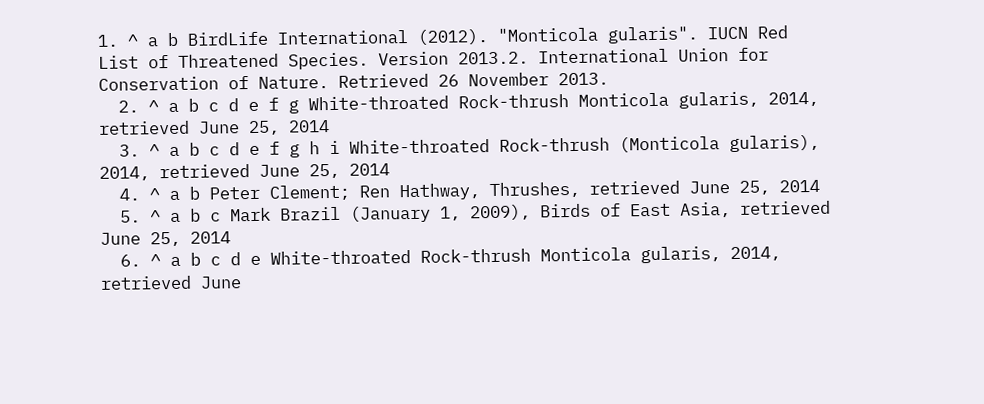1. ^ a b BirdLife International (2012). "Monticola gularis". IUCN Red List of Threatened Species. Version 2013.2. International Union for Conservation of Nature. Retrieved 26 November 2013.
  2. ^ a b c d e f g White-throated Rock-thrush Monticola gularis, 2014, retrieved June 25, 2014
  3. ^ a b c d e f g h i White-throated Rock-thrush (Monticola gularis), 2014, retrieved June 25, 2014
  4. ^ a b Peter Clement; Ren Hathway, Thrushes, retrieved June 25, 2014
  5. ^ a b c Mark Brazil (January 1, 2009), Birds of East Asia, retrieved June 25, 2014
  6. ^ a b c d e White-throated Rock-thrush Monticola gularis, 2014, retrieved June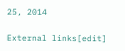25, 2014

External links[edit]